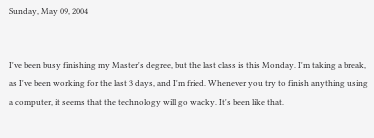Sunday, May 09, 2004


I've been busy finishing my Master's degree, but the last class is this Monday. I'm taking a break, as I've been working for the last 3 days, and I'm fried. Whenever you try to finish anything using a computer, it seems that the technology will go wacky. It's been like that.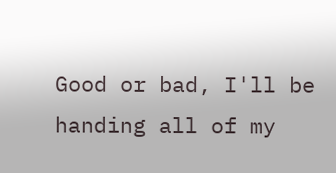Good or bad, I'll be handing all of my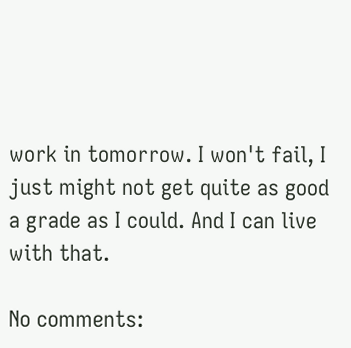work in tomorrow. I won't fail, I just might not get quite as good a grade as I could. And I can live with that.

No comments: